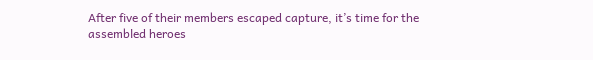After five of their members escaped capture, it’s time for the assembled heroes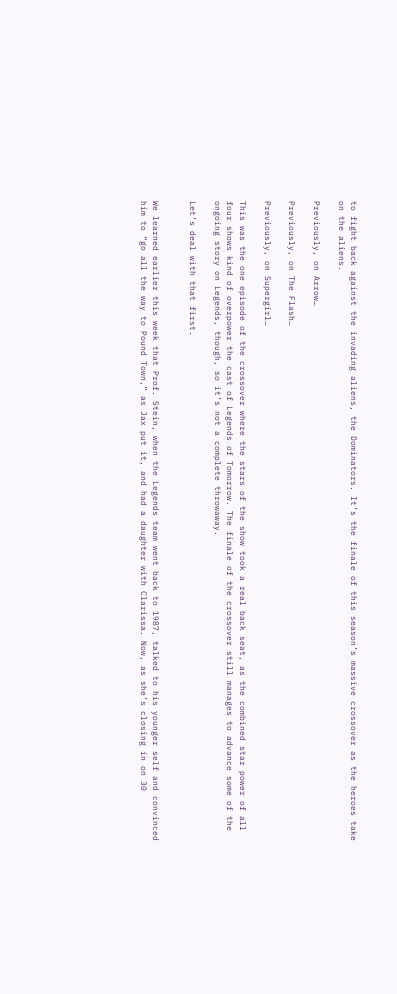to fight back against the invading aliens, the Dominators. It’s the finale of this season’s massive crossover as the heroes take on the aliens.

Previously, on Arrow…

Previously, on The Flash…

Previously, on Supergirl…

This was the one episode of the crossover where the stars of the show took a real back seat, as the combined star power of all four shows kind of overpower the cast of Legends of Tomorrow. The finale of the crossover still manages to advance some of the ongoing story on Legends, though, so it’s not a complete throwaway.

Let’s deal with that first.


We learned earlier this week that Prof. Stein, when the Legends team went back to 1987, talked to his younger self and convinced him to “go all the way to Pound Town,” as Jax put it, and had a daughter with Clarissa. Now, as she’s closing in on 30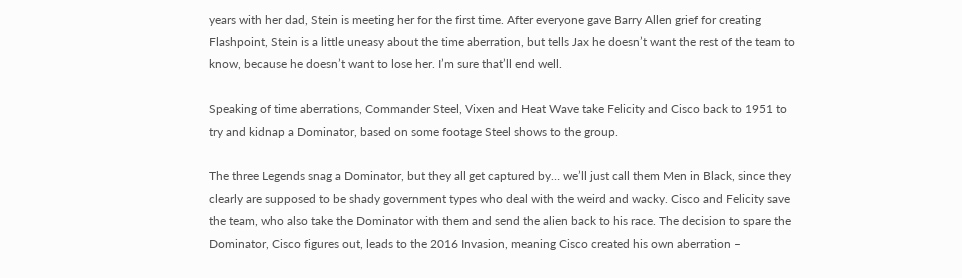years with her dad, Stein is meeting her for the first time. After everyone gave Barry Allen grief for creating Flashpoint, Stein is a little uneasy about the time aberration, but tells Jax he doesn’t want the rest of the team to know, because he doesn’t want to lose her. I’m sure that’ll end well.

Speaking of time aberrations, Commander Steel, Vixen and Heat Wave take Felicity and Cisco back to 1951 to try and kidnap a Dominator, based on some footage Steel shows to the group.

The three Legends snag a Dominator, but they all get captured by… we’ll just call them Men in Black, since they clearly are supposed to be shady government types who deal with the weird and wacky. Cisco and Felicity save the team, who also take the Dominator with them and send the alien back to his race. The decision to spare the Dominator, Cisco figures out, leads to the 2016 Invasion, meaning Cisco created his own aberration –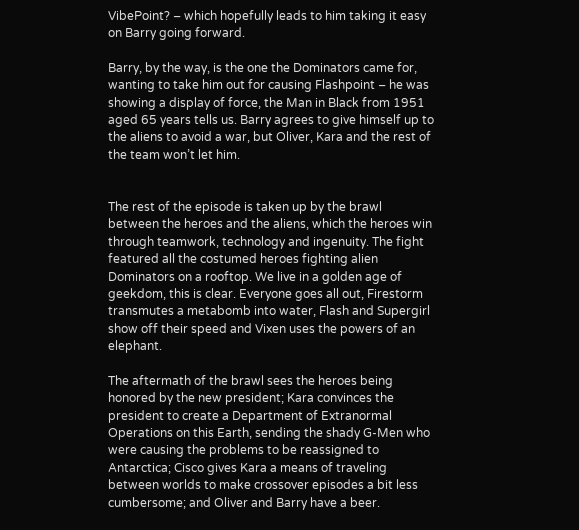VibePoint? – which hopefully leads to him taking it easy on Barry going forward.

Barry, by the way, is the one the Dominators came for, wanting to take him out for causing Flashpoint – he was showing a display of force, the Man in Black from 1951 aged 65 years tells us. Barry agrees to give himself up to the aliens to avoid a war, but Oliver, Kara and the rest of the team won’t let him.


The rest of the episode is taken up by the brawl between the heroes and the aliens, which the heroes win through teamwork, technology and ingenuity. The fight featured all the costumed heroes fighting alien Dominators on a rooftop. We live in a golden age of geekdom, this is clear. Everyone goes all out, Firestorm transmutes a metabomb into water, Flash and Supergirl show off their speed and Vixen uses the powers of an elephant.

The aftermath of the brawl sees the heroes being honored by the new president; Kara convinces the president to create a Department of Extranormal Operations on this Earth, sending the shady G-Men who were causing the problems to be reassigned to Antarctica; Cisco gives Kara a means of traveling between worlds to make crossover episodes a bit less cumbersome; and Oliver and Barry have a beer.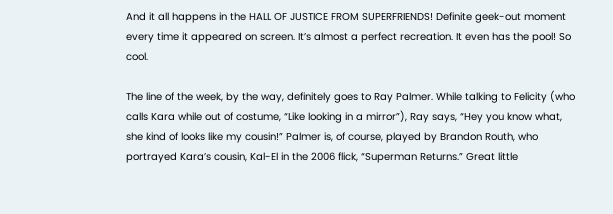And it all happens in the HALL OF JUSTICE FROM SUPERFRIENDS! Definite geek-out moment every time it appeared on screen. It’s almost a perfect recreation. It even has the pool! So cool.

The line of the week, by the way, definitely goes to Ray Palmer. While talking to Felicity (who calls Kara while out of costume, “Like looking in a mirror”), Ray says, “Hey you know what, she kind of looks like my cousin!” Palmer is, of course, played by Brandon Routh, who portrayed Kara’s cousin, Kal-El in the 2006 flick, “Superman Returns.” Great little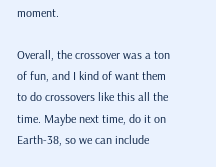moment.

Overall, the crossover was a ton of fun, and I kind of want them to do crossovers like this all the time. Maybe next time, do it on Earth-38, so we can include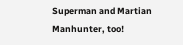Superman and Martian Manhunter, too!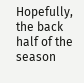Hopefully, the back half of the season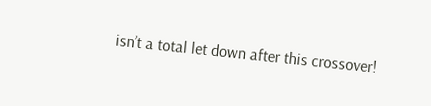isn’t a total let down after this crossover!